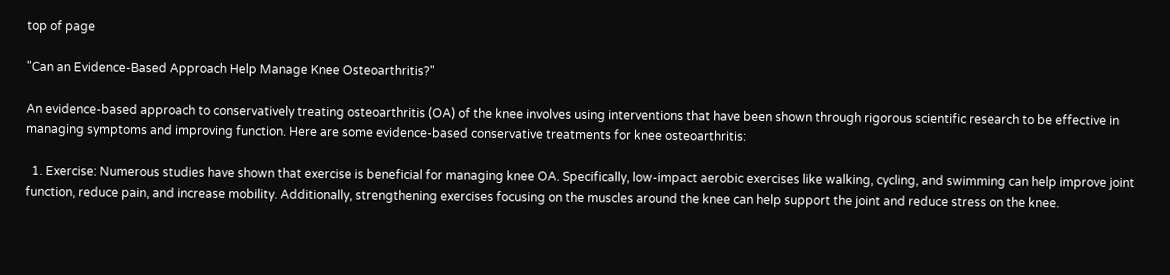top of page

"Can an Evidence-Based Approach Help Manage Knee Osteoarthritis?"

An evidence-based approach to conservatively treating osteoarthritis (OA) of the knee involves using interventions that have been shown through rigorous scientific research to be effective in managing symptoms and improving function. Here are some evidence-based conservative treatments for knee osteoarthritis:

  1. Exercise: Numerous studies have shown that exercise is beneficial for managing knee OA. Specifically, low-impact aerobic exercises like walking, cycling, and swimming can help improve joint function, reduce pain, and increase mobility. Additionally, strengthening exercises focusing on the muscles around the knee can help support the joint and reduce stress on the knee.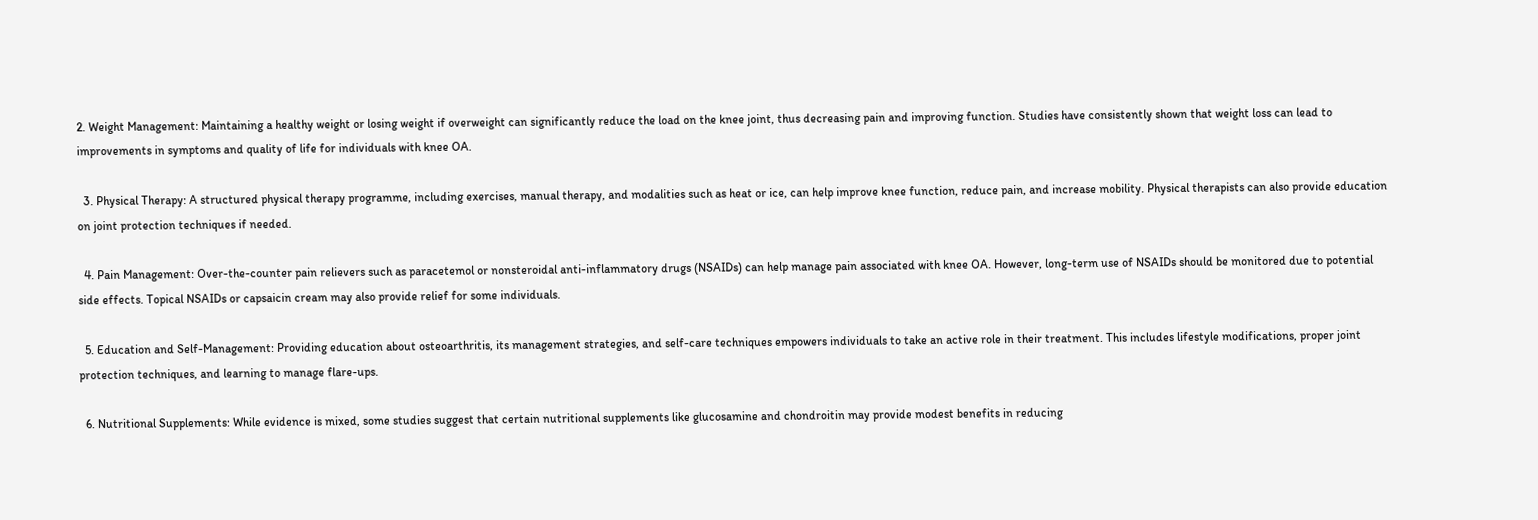2. Weight Management: Maintaining a healthy weight or losing weight if overweight can significantly reduce the load on the knee joint, thus decreasing pain and improving function. Studies have consistently shown that weight loss can lead to improvements in symptoms and quality of life for individuals with knee OA.

  3. Physical Therapy: A structured physical therapy programme, including exercises, manual therapy, and modalities such as heat or ice, can help improve knee function, reduce pain, and increase mobility. Physical therapists can also provide education on joint protection techniques if needed.

  4. Pain Management: Over-the-counter pain relievers such as paracetemol or nonsteroidal anti-inflammatory drugs (NSAIDs) can help manage pain associated with knee OA. However, long-term use of NSAIDs should be monitored due to potential side effects. Topical NSAIDs or capsaicin cream may also provide relief for some individuals.

  5. Education and Self-Management: Providing education about osteoarthritis, its management strategies, and self-care techniques empowers individuals to take an active role in their treatment. This includes lifestyle modifications, proper joint protection techniques, and learning to manage flare-ups.

  6. Nutritional Supplements: While evidence is mixed, some studies suggest that certain nutritional supplements like glucosamine and chondroitin may provide modest benefits in reducing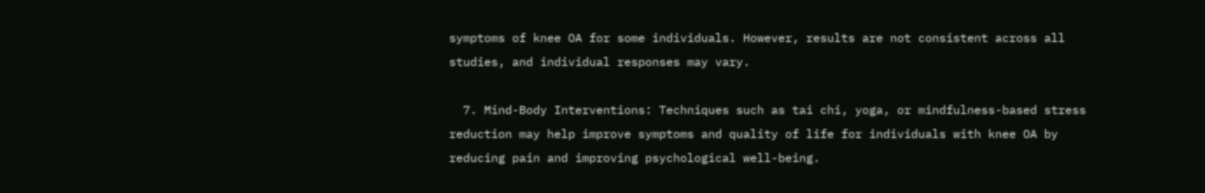symptoms of knee OA for some individuals. However, results are not consistent across all studies, and individual responses may vary.

  7. Mind-Body Interventions: Techniques such as tai chi, yoga, or mindfulness-based stress reduction may help improve symptoms and quality of life for individuals with knee OA by reducing pain and improving psychological well-being.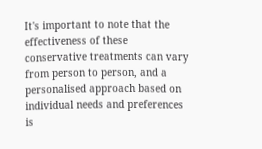It's important to note that the effectiveness of these conservative treatments can vary from person to person, and a personalised approach based on individual needs and preferences is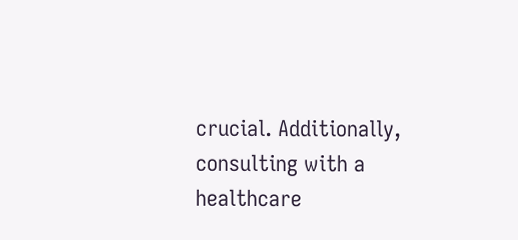crucial. Additionally, consulting with a healthcare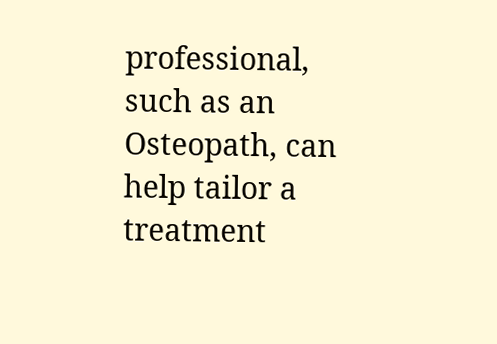professional, such as an Osteopath, can help tailor a treatment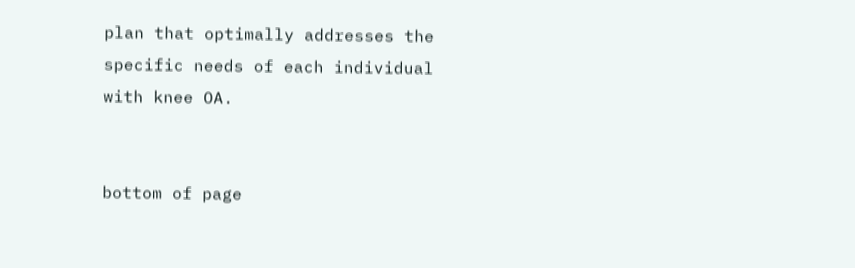plan that optimally addresses the specific needs of each individual with knee OA.


bottom of page